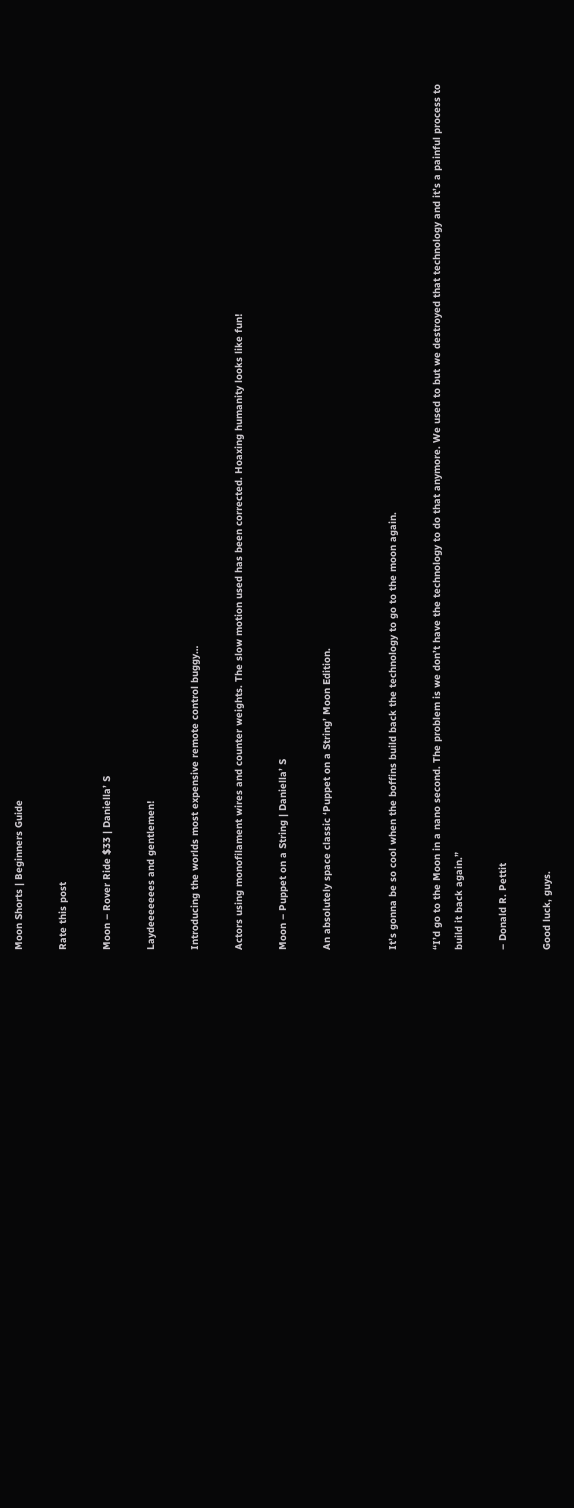Moon Shorts | Beginners Guide

Rate this post

Moon – Rover Ride $33 | Daniella’ S

Laydeeeeeees and gentlemen!

Introducing the worlds most expensive remote control buggy…

Actors using monofilament wires and counter weights. The slow motion used has been corrected. Hoaxing humanity looks like fun!

Moon – Puppet on a String | Daniella’ S

An absolutely space classic ‘Puppet on a String’ Moon Edition.


It’s gonna be so cool when the boffins build back the technology to go to the moon again.

“I’d go to the Moon in a nano second. The problem is we don’t have the technology to do that anymore. We used to but we destroyed that technology and it’s a painful process to build it back again.”

– Donald R. Pettit

Good luck, guys.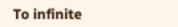To infinite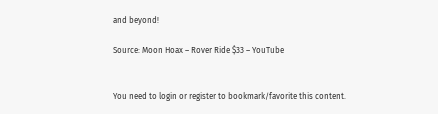and beyond!

Source: Moon Hoax – Rover Ride $33 – YouTube


You need to login or register to bookmark/favorite this content.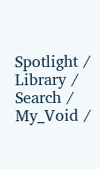Spotlight / Library / Search / My_Void /